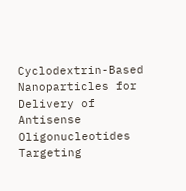Cyclodextrin-Based Nanoparticles for Delivery of Antisense Oligonucleotides Targeting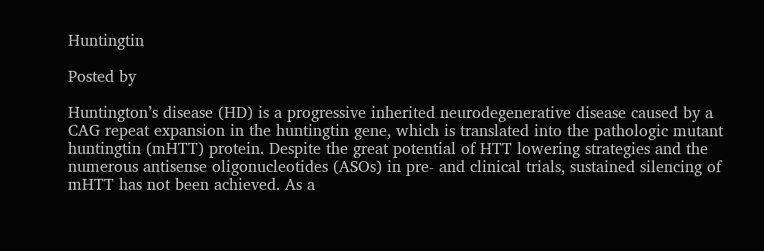Huntingtin

Posted by

Huntington’s disease (HD) is a progressive inherited neurodegenerative disease caused by a CAG repeat expansion in the huntingtin gene, which is translated into the pathologic mutant huntingtin (mHTT) protein. Despite the great potential of HTT lowering strategies and the numerous antisense oligonucleotides (ASOs) in pre- and clinical trials, sustained silencing of mHTT has not been achieved. As a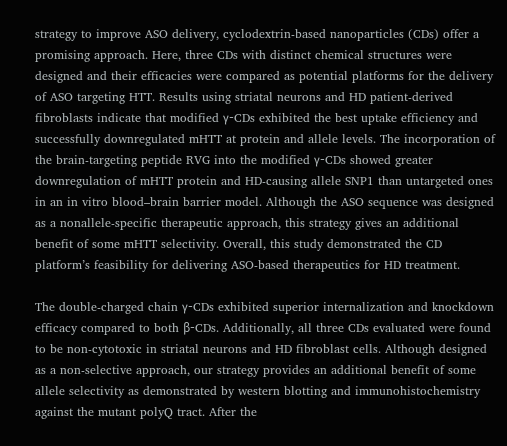strategy to improve ASO delivery, cyclodextrin-based nanoparticles (CDs) offer a promising approach. Here, three CDs with distinct chemical structures were designed and their efficacies were compared as potential platforms for the delivery of ASO targeting HTT. Results using striatal neurons and HD patient-derived fibroblasts indicate that modified γ-CDs exhibited the best uptake efficiency and successfully downregulated mHTT at protein and allele levels. The incorporation of the brain-targeting peptide RVG into the modified γ-CDs showed greater downregulation of mHTT protein and HD-causing allele SNP1 than untargeted ones in an in vitro blood–brain barrier model. Although the ASO sequence was designed as a nonallele-specific therapeutic approach, this strategy gives an additional benefit of some mHTT selectivity. Overall, this study demonstrated the CD platform’s feasibility for delivering ASO-based therapeutics for HD treatment.

The double-charged chain γ-CDs exhibited superior internalization and knockdown efficacy compared to both β-CDs. Additionally, all three CDs evaluated were found to be non-cytotoxic in striatal neurons and HD fibroblast cells. Although designed as a non-selective approach, our strategy provides an additional benefit of some allele selectivity as demonstrated by western blotting and immunohistochemistry against the mutant polyQ tract. After the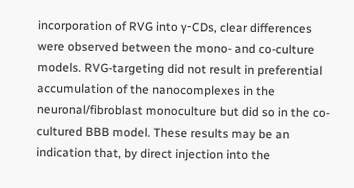incorporation of RVG into γ-CDs, clear differences were observed between the mono- and co-culture models. RVG-targeting did not result in preferential accumulation of the nanocomplexes in the neuronal/fibroblast monoculture but did so in the co-cultured BBB model. These results may be an indication that, by direct injection into the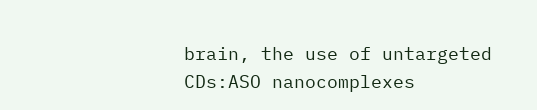brain, the use of untargeted CDs:ASO nanocomplexes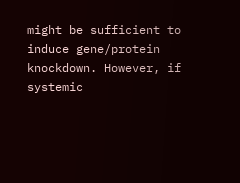might be sufficient to induce gene/protein knockdown. However, if systemic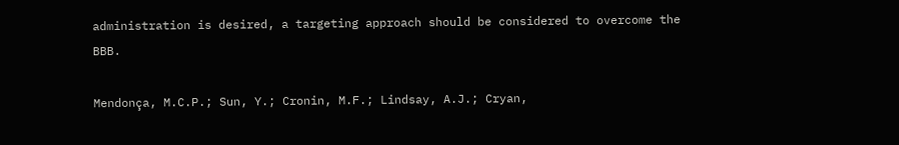administration is desired, a targeting approach should be considered to overcome the BBB.

Mendonça, M.C.P.; Sun, Y.; Cronin, M.F.; Lindsay, A.J.; Cryan,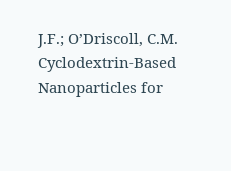J.F.; O’Driscoll, C.M. Cyclodextrin-Based Nanoparticles for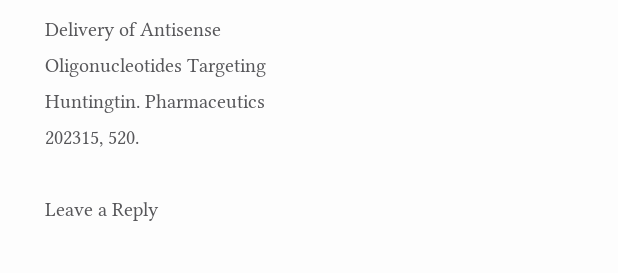Delivery of Antisense Oligonucleotides Targeting Huntingtin. Pharmaceutics 202315, 520.

Leave a Reply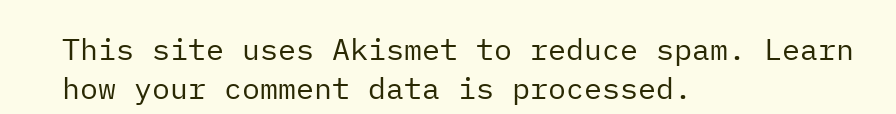This site uses Akismet to reduce spam. Learn how your comment data is processed.